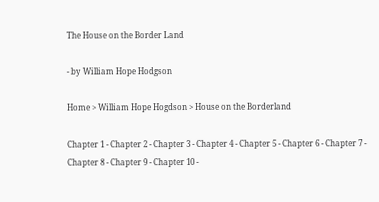The House on the Border Land

- by William Hope Hodgson

Home > William Hope Hogdson > House on the Borderland

Chapter 1 - Chapter 2 - Chapter 3 - Chapter 4 - Chapter 5 - Chapter 6 - Chapter 7 - Chapter 8 - Chapter 9 - Chapter 10 -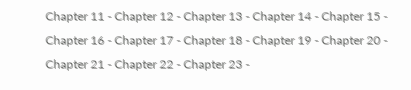Chapter 11 - Chapter 12 - Chapter 13 - Chapter 14 - Chapter 15 - Chapter 16 - Chapter 17 - Chapter 18 - Chapter 19 - Chapter 20 - Chapter 21 - Chapter 22 - Chapter 23 -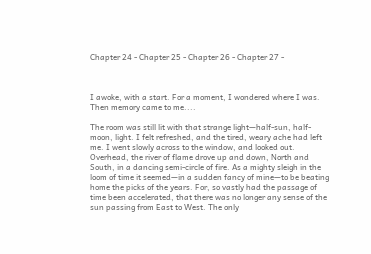Chapter 24 - Chapter 25 - Chapter 26 - Chapter 27 -



I awoke, with a start. For a moment, I wondered where I was. Then memory came to me....

The room was still lit with that strange light—half-sun, half-moon, light. I felt refreshed, and the tired, weary ache had left me. I went slowly across to the window, and looked out. Overhead, the river of flame drove up and down, North and South, in a dancing semi-circle of fire. As a mighty sleigh in the loom of time it seemed—in a sudden fancy of mine—to be beating home the picks of the years. For, so vastly had the passage of time been accelerated, that there was no longer any sense of the sun passing from East to West. The only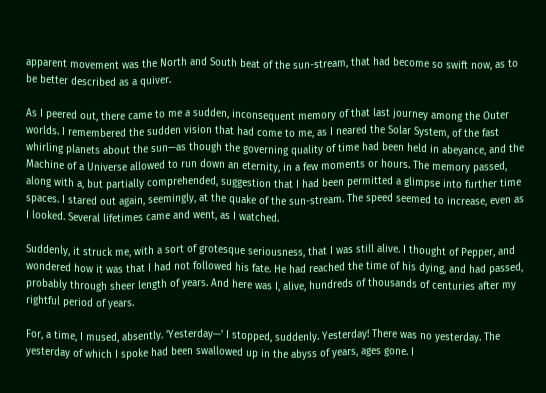apparent movement was the North and South beat of the sun-stream, that had become so swift now, as to be better described as a quiver.

As I peered out, there came to me a sudden, inconsequent memory of that last journey among the Outer worlds. I remembered the sudden vision that had come to me, as I neared the Solar System, of the fast whirling planets about the sun—as though the governing quality of time had been held in abeyance, and the Machine of a Universe allowed to run down an eternity, in a few moments or hours. The memory passed, along with a, but partially comprehended, suggestion that I had been permitted a glimpse into further time spaces. I stared out again, seemingly, at the quake of the sun-stream. The speed seemed to increase, even as I looked. Several lifetimes came and went, as I watched.

Suddenly, it struck me, with a sort of grotesque seriousness, that I was still alive. I thought of Pepper, and wondered how it was that I had not followed his fate. He had reached the time of his dying, and had passed, probably through sheer length of years. And here was I, alive, hundreds of thousands of centuries after my rightful period of years.

For, a time, I mused, absently. 'Yesterday—' I stopped, suddenly. Yesterday! There was no yesterday. The yesterday of which I spoke had been swallowed up in the abyss of years, ages gone. I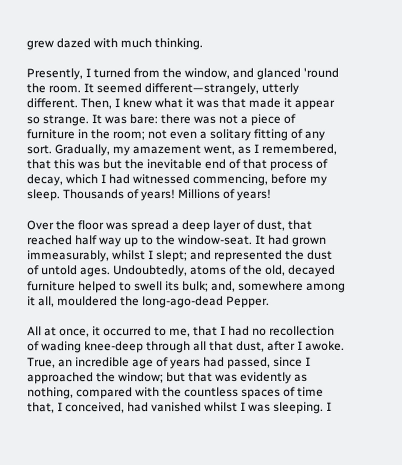grew dazed with much thinking.

Presently, I turned from the window, and glanced 'round the room. It seemed different—strangely, utterly different. Then, I knew what it was that made it appear so strange. It was bare: there was not a piece of furniture in the room; not even a solitary fitting of any sort. Gradually, my amazement went, as I remembered, that this was but the inevitable end of that process of decay, which I had witnessed commencing, before my sleep. Thousands of years! Millions of years!

Over the floor was spread a deep layer of dust, that reached half way up to the window-seat. It had grown immeasurably, whilst I slept; and represented the dust of untold ages. Undoubtedly, atoms of the old, decayed furniture helped to swell its bulk; and, somewhere among it all, mouldered the long-ago-dead Pepper.

All at once, it occurred to me, that I had no recollection of wading knee-deep through all that dust, after I awoke. True, an incredible age of years had passed, since I approached the window; but that was evidently as nothing, compared with the countless spaces of time that, I conceived, had vanished whilst I was sleeping. I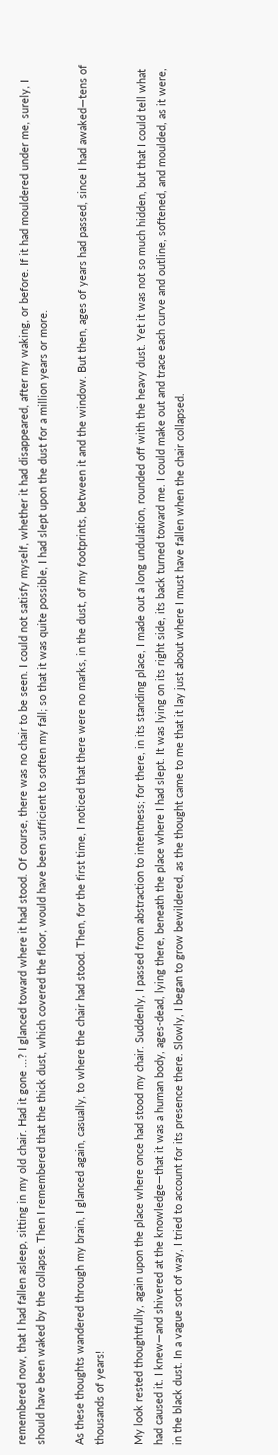remembered now, that I had fallen asleep, sitting in my old chair. Had it gone ...? I glanced toward where it had stood. Of course, there was no chair to be seen. I could not satisfy myself, whether it had disappeared, after my waking, or before. If it had mouldered under me, surely, I should have been waked by the collapse. Then I remembered that the thick dust, which covered the floor, would have been sufficient to soften my fall; so that it was quite possible, I had slept upon the dust for a million years or more.

As these thoughts wandered through my brain, I glanced again, casually, to where the chair had stood. Then, for the first time, I noticed that there were no marks, in the dust, of my footprints, between it and the window. But then, ages of years had passed, since I had awaked—tens of thousands of years!

My look rested thoughtfully, again upon the place where once had stood my chair. Suddenly, I passed from abstraction to intentness; for there, in its standing place, I made out a long undulation, rounded off with the heavy dust. Yet it was not so much hidden, but that I could tell what had caused it. I knew—and shivered at the knowledge—that it was a human body, ages-dead, lying there, beneath the place where I had slept. It was lying on its right side, its back turned toward me. I could make out and trace each curve and outline, softened, and moulded, as it were, in the black dust. In a vague sort of way, I tried to account for its presence there. Slowly, I began to grow bewildered, as the thought came to me that it lay just about where I must have fallen when the chair collapsed.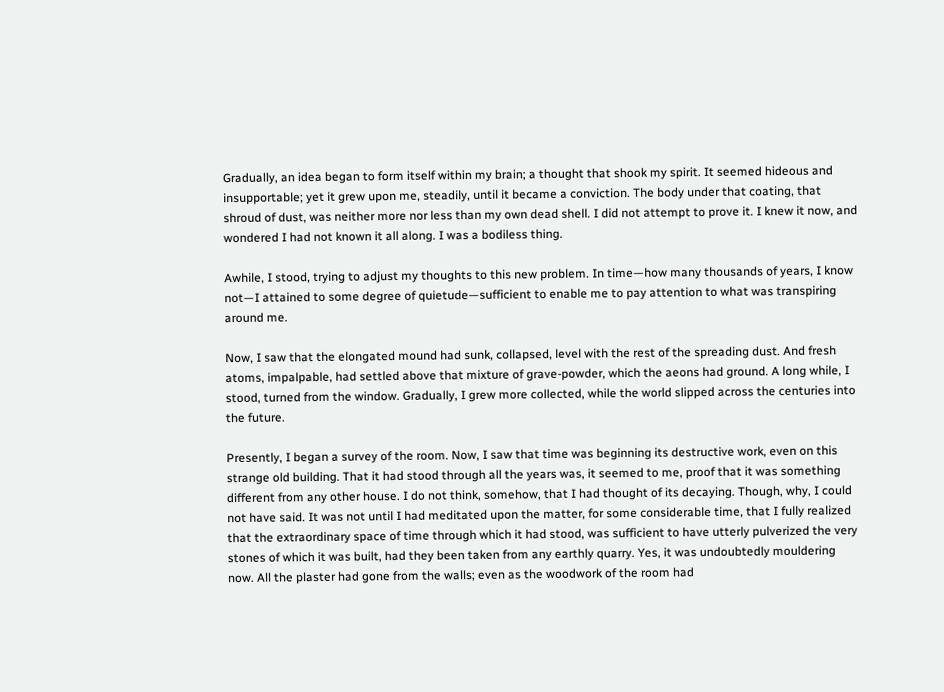Gradually, an idea began to form itself within my brain; a thought that shook my spirit. It seemed hideous and insupportable; yet it grew upon me, steadily, until it became a conviction. The body under that coating, that shroud of dust, was neither more nor less than my own dead shell. I did not attempt to prove it. I knew it now, and wondered I had not known it all along. I was a bodiless thing.

Awhile, I stood, trying to adjust my thoughts to this new problem. In time—how many thousands of years, I know not—I attained to some degree of quietude—sufficient to enable me to pay attention to what was transpiring around me.

Now, I saw that the elongated mound had sunk, collapsed, level with the rest of the spreading dust. And fresh atoms, impalpable, had settled above that mixture of grave-powder, which the aeons had ground. A long while, I stood, turned from the window. Gradually, I grew more collected, while the world slipped across the centuries into the future.

Presently, I began a survey of the room. Now, I saw that time was beginning its destructive work, even on this strange old building. That it had stood through all the years was, it seemed to me, proof that it was something different from any other house. I do not think, somehow, that I had thought of its decaying. Though, why, I could not have said. It was not until I had meditated upon the matter, for some considerable time, that I fully realized that the extraordinary space of time through which it had stood, was sufficient to have utterly pulverized the very stones of which it was built, had they been taken from any earthly quarry. Yes, it was undoubtedly mouldering now. All the plaster had gone from the walls; even as the woodwork of the room had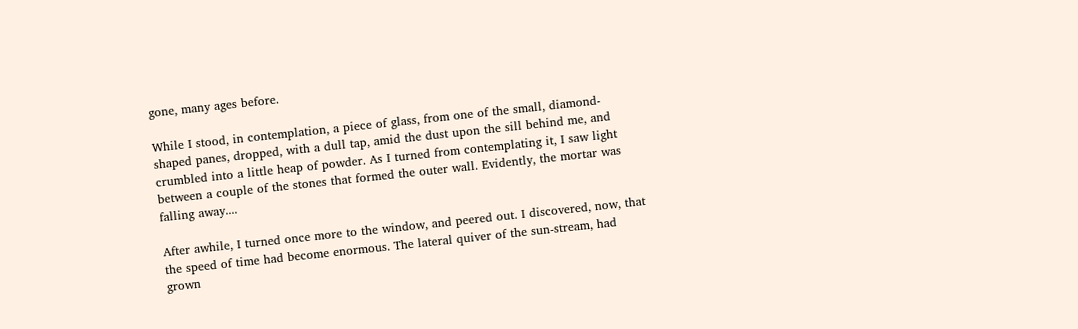gone, many ages before.

While I stood, in contemplation, a piece of glass, from one of the small, diamond-shaped panes, dropped, with a dull tap, amid the dust upon the sill behind me, and crumbled into a little heap of powder. As I turned from contemplating it, I saw light between a couple of the stones that formed the outer wall. Evidently, the mortar was falling away....

After awhile, I turned once more to the window, and peered out. I discovered, now, that the speed of time had become enormous. The lateral quiver of the sun-stream, had grown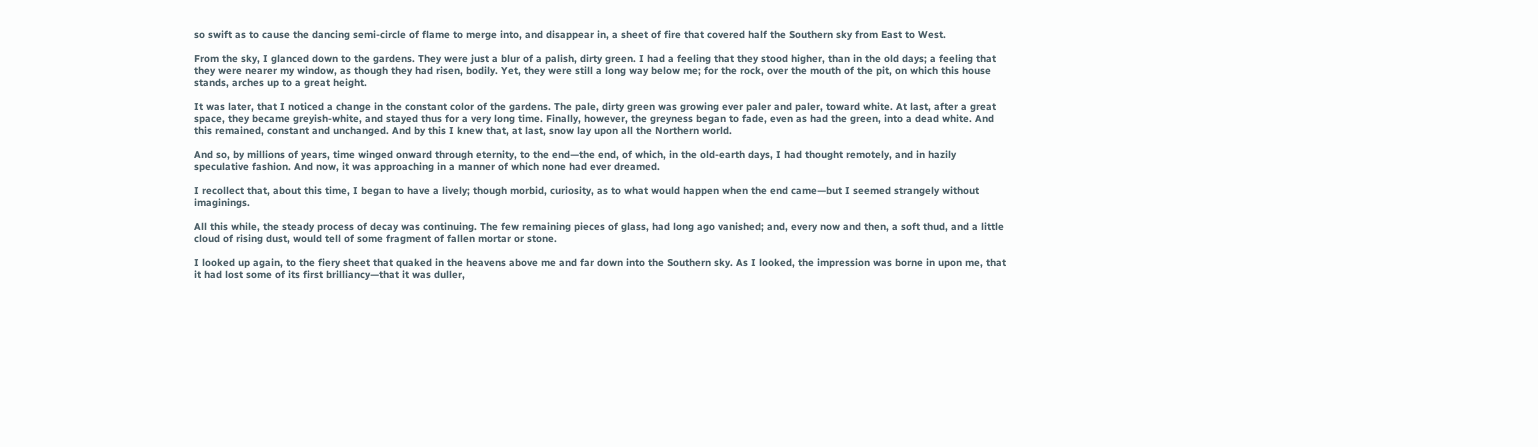so swift as to cause the dancing semi-circle of flame to merge into, and disappear in, a sheet of fire that covered half the Southern sky from East to West.

From the sky, I glanced down to the gardens. They were just a blur of a palish, dirty green. I had a feeling that they stood higher, than in the old days; a feeling that they were nearer my window, as though they had risen, bodily. Yet, they were still a long way below me; for the rock, over the mouth of the pit, on which this house stands, arches up to a great height.

It was later, that I noticed a change in the constant color of the gardens. The pale, dirty green was growing ever paler and paler, toward white. At last, after a great space, they became greyish-white, and stayed thus for a very long time. Finally, however, the greyness began to fade, even as had the green, into a dead white. And this remained, constant and unchanged. And by this I knew that, at last, snow lay upon all the Northern world.

And so, by millions of years, time winged onward through eternity, to the end—the end, of which, in the old-earth days, I had thought remotely, and in hazily speculative fashion. And now, it was approaching in a manner of which none had ever dreamed.

I recollect that, about this time, I began to have a lively; though morbid, curiosity, as to what would happen when the end came—but I seemed strangely without imaginings.

All this while, the steady process of decay was continuing. The few remaining pieces of glass, had long ago vanished; and, every now and then, a soft thud, and a little cloud of rising dust, would tell of some fragment of fallen mortar or stone.

I looked up again, to the fiery sheet that quaked in the heavens above me and far down into the Southern sky. As I looked, the impression was borne in upon me, that it had lost some of its first brilliancy—that it was duller,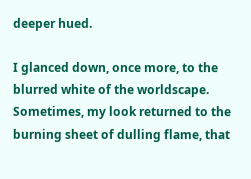deeper hued.

I glanced down, once more, to the blurred white of the worldscape. Sometimes, my look returned to the burning sheet of dulling flame, that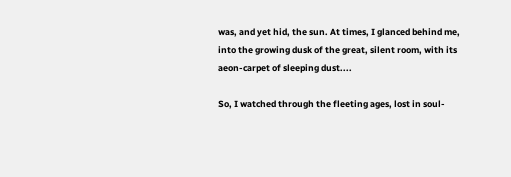was, and yet hid, the sun. At times, I glanced behind me, into the growing dusk of the great, silent room, with its aeon-carpet of sleeping dust....

So, I watched through the fleeting ages, lost in soul-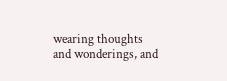wearing thoughts and wonderings, and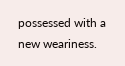possessed with a new weariness.